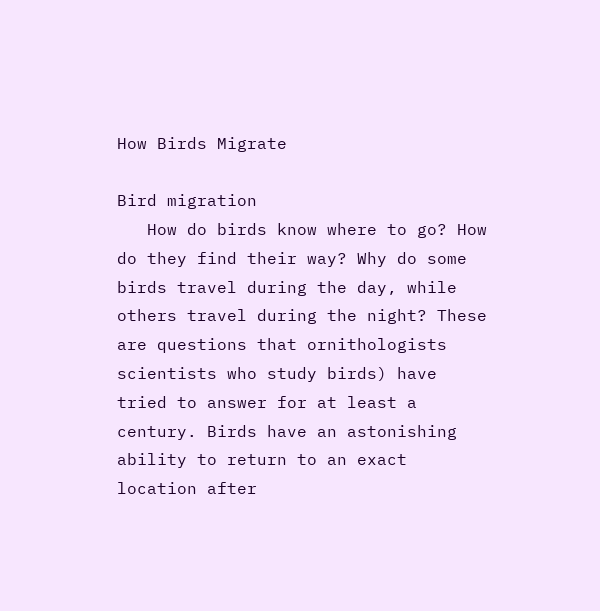How Birds Migrate

Bird migration
   How do birds know where to go? How do they find their way? Why do some birds travel during the day, while others travel during the night? These are questions that ornithologists scientists who study birds) have tried to answer for at least a century. Birds have an astonishing ability to return to an exact location after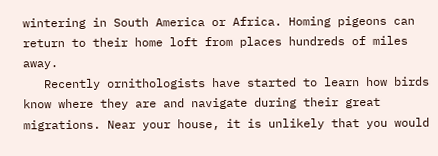wintering in South America or Africa. Homing pigeons can return to their home loft from places hundreds of miles away.
   Recently ornithologists have started to learn how birds know where they are and navigate during their great migrations. Near your house, it is unlikely that you would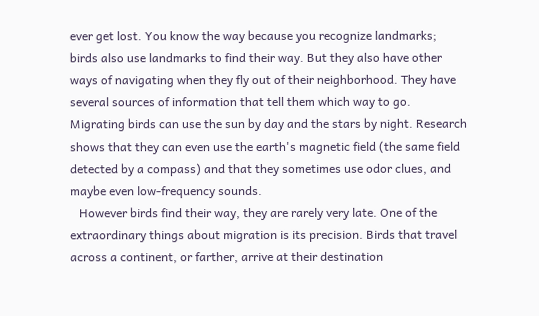ever get lost. You know the way because you recognize landmarks; birds also use landmarks to find their way. But they also have other ways of navigating when they fly out of their neighborhood. They have several sources of information that tell them which way to go. Migrating birds can use the sun by day and the stars by night. Research shows that they can even use the earth's magnetic field (the same field detected by a compass) and that they sometimes use odor clues, and maybe even low-frequency sounds.
   However birds find their way, they are rarely very late. One of the extraordinary things about migration is its precision. Birds that travel across a continent, or farther, arrive at their destination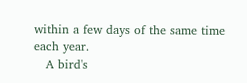within a few days of the same time each year.
   A bird's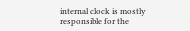internal clock is mostly responsible for the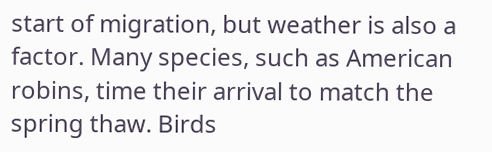start of migration, but weather is also a factor. Many species, such as American robins, time their arrival to match the spring thaw. Birds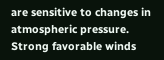are sensitive to changes in atmospheric pressure. Strong favorable winds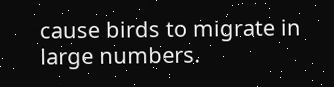cause birds to migrate in large numbers.